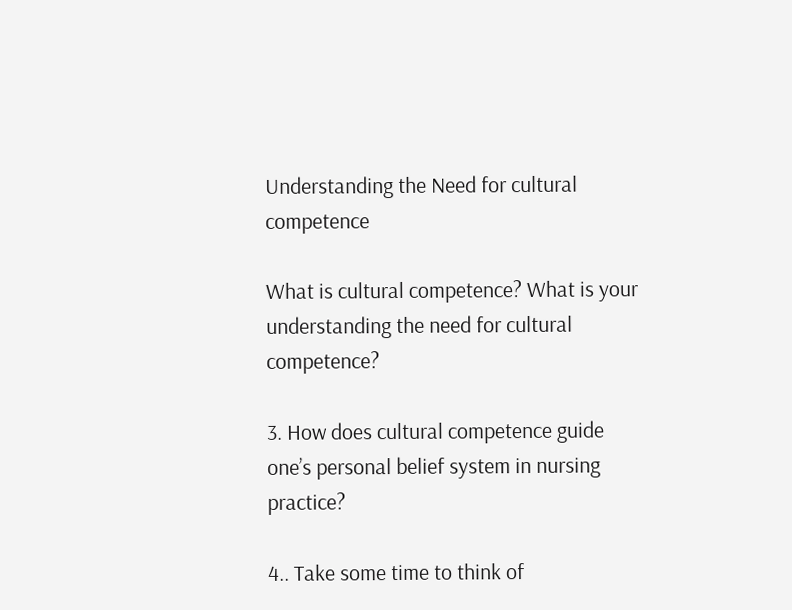Understanding the Need for cultural competence

What is cultural competence? What is your understanding the need for cultural competence?

3. How does cultural competence guide one’s personal belief system in nursing practice?

4.. Take some time to think of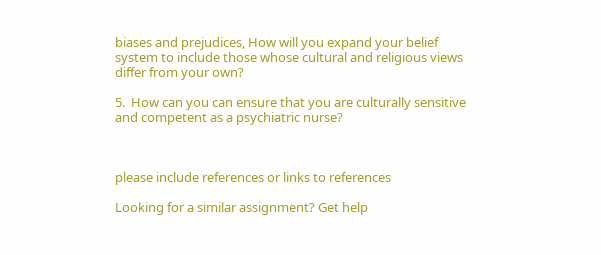biases and prejudices, How will you expand your belief system to include those whose cultural and religious views differ from your own?

5.  How can you can ensure that you are culturally sensitive and competent as a psychiatric nurse?



please include references or links to references

Looking for a similar assignment? Get help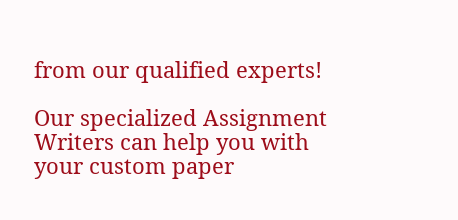from our qualified experts!

Our specialized Assignment Writers can help you with your custom paper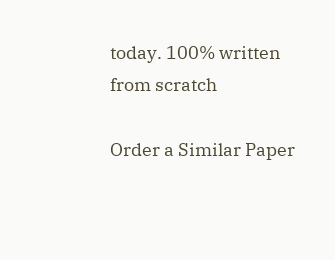today. 100% written from scratch

Order a Similar Paper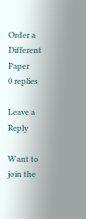Order a Different Paper
0 replies

Leave a Reply

Want to join the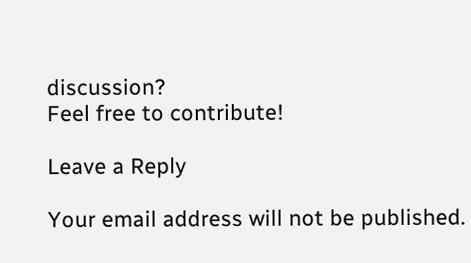discussion?
Feel free to contribute!

Leave a Reply

Your email address will not be published.